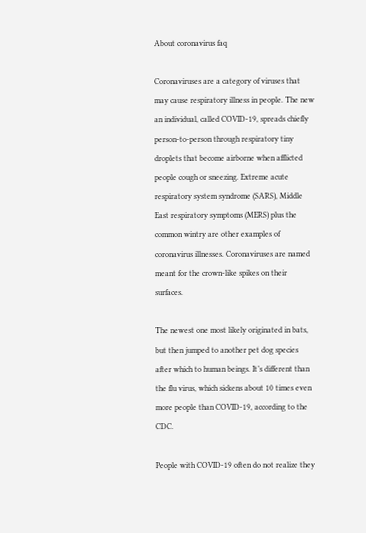About coronavirus faq

Coronaviruses are a category of viruses that may cause respiratory illness in people. The new an individual, called COVID-19, spreads chiefly person-to-person through respiratory tiny droplets that become airborne when afflicted people cough or sneezing. Extreme acute respiratory system syndrome (SARS), Middle East respiratory symptoms (MERS) plus the common wintry are other examples of coronavirus illnesses. Coronaviruses are named meant for the crown-like spikes on their surfaces.

The newest one most likely originated in bats, but then jumped to another pet dog species after which to human beings. It’s different than the flu virus, which sickens about 10 times even more people than COVID-19, according to the CDC.

People with COVID-19 often do not realize they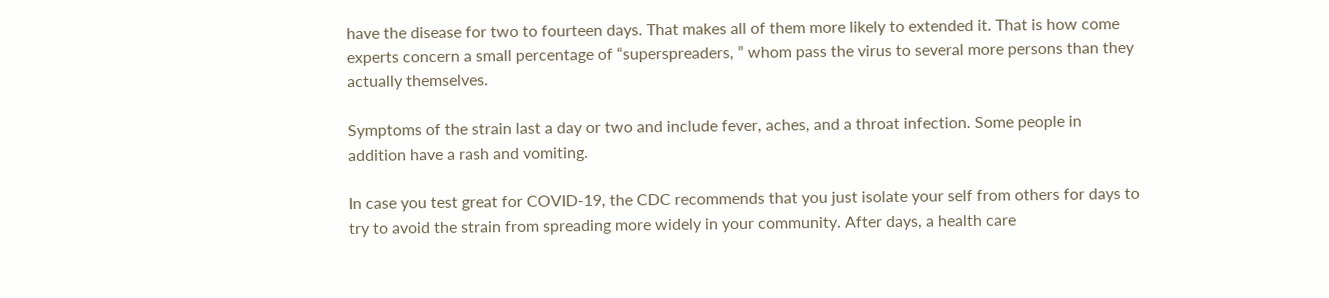have the disease for two to fourteen days. That makes all of them more likely to extended it. That is how come experts concern a small percentage of “superspreaders, ” whom pass the virus to several more persons than they actually themselves.

Symptoms of the strain last a day or two and include fever, aches, and a throat infection. Some people in addition have a rash and vomiting.

In case you test great for COVID-19, the CDC recommends that you just isolate your self from others for days to try to avoid the strain from spreading more widely in your community. After days, a health care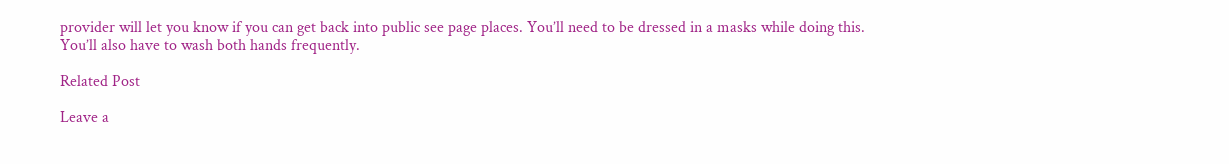provider will let you know if you can get back into public see page places. You’ll need to be dressed in a masks while doing this. You’ll also have to wash both hands frequently.

Related Post

Leave a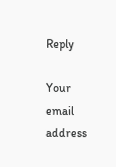Reply

Your email address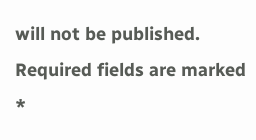will not be published. Required fields are marked *